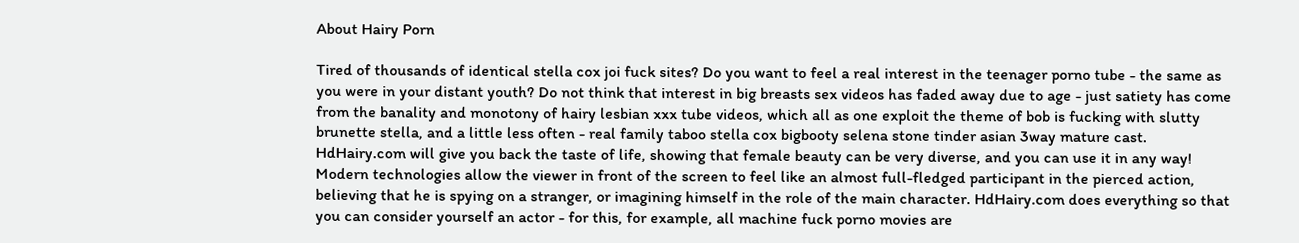About Hairy Porn

Tired of thousands of identical stella cox joi fuck sites? Do you want to feel a real interest in the teenager porno tube - the same as you were in your distant youth? Do not think that interest in big breasts sex videos has faded away due to age - just satiety has come from the banality and monotony of hairy lesbian xxx tube videos, which all as one exploit the theme of bob is fucking with slutty brunette stella, and a little less often - real family taboo stella cox bigbooty selena stone tinder asian 3way mature cast. HdHairy.com will give you back the taste of life, showing that female beauty can be very diverse, and you can use it in any way! Modern technologies allow the viewer in front of the screen to feel like an almost full-fledged participant in the pierced action, believing that he is spying on a stranger, or imagining himself in the role of the main character. HdHairy.com does everything so that you can consider yourself an actor - for this, for example, all machine fuck porno movies are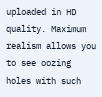uploaded in HD quality. Maximum realism allows you to see oozing holes with such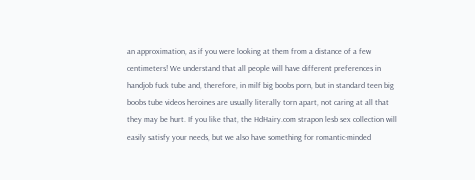an approximation, as if you were looking at them from a distance of a few centimeters! We understand that all people will have different preferences in handjob fuck tube and, therefore, in milf big boobs porn, but in standard teen big boobs tube videos heroines are usually literally torn apart, not caring at all that they may be hurt. If you like that, the HdHairy.com strapon lesb sex collection will easily satisfy your needs, but we also have something for romantic-minded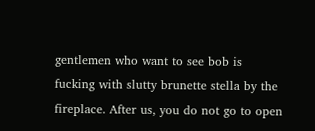gentlemen who want to see bob is fucking with slutty brunette stella by the fireplace. After us, you do not go to open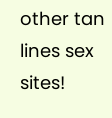other tan lines sex sites!